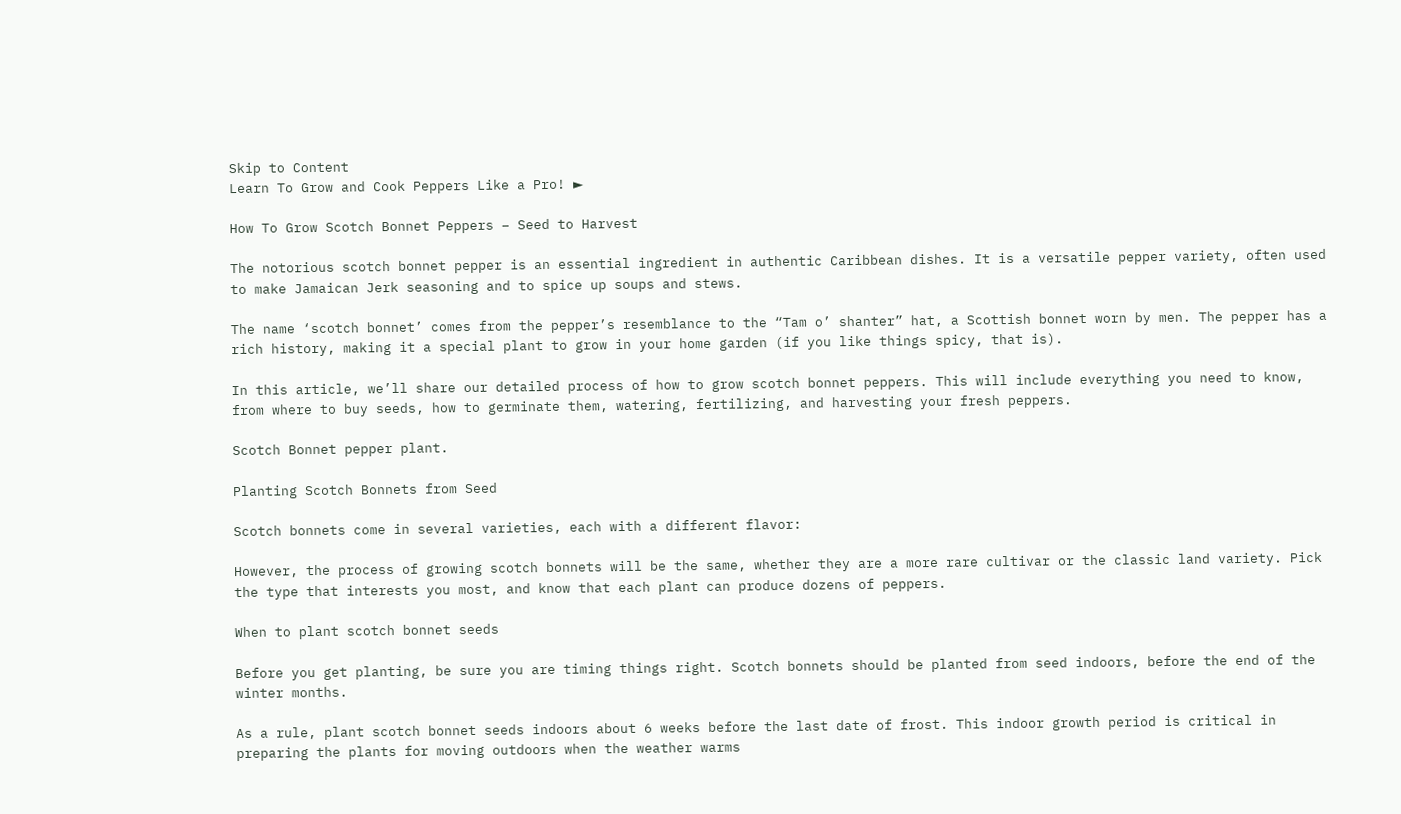Skip to Content
Learn To Grow and Cook Peppers Like a Pro! ►

How To Grow Scotch Bonnet Peppers – Seed to Harvest

The notorious scotch bonnet pepper is an essential ingredient in authentic Caribbean dishes. It is a versatile pepper variety, often used to make Jamaican Jerk seasoning and to spice up soups and stews.

The name ‘scotch bonnet’ comes from the pepper’s resemblance to the “Tam o’ shanter” hat, a Scottish bonnet worn by men. The pepper has a rich history, making it a special plant to grow in your home garden (if you like things spicy, that is).

In this article, we’ll share our detailed process of how to grow scotch bonnet peppers. This will include everything you need to know, from where to buy seeds, how to germinate them, watering, fertilizing, and harvesting your fresh peppers.

Scotch Bonnet pepper plant.

Planting Scotch Bonnets from Seed

Scotch bonnets come in several varieties, each with a different flavor:

However, the process of growing scotch bonnets will be the same, whether they are a more rare cultivar or the classic land variety. Pick the type that interests you most, and know that each plant can produce dozens of peppers.

When to plant scotch bonnet seeds

Before you get planting, be sure you are timing things right. Scotch bonnets should be planted from seed indoors, before the end of the winter months.

As a rule, plant scotch bonnet seeds indoors about 6 weeks before the last date of frost. This indoor growth period is critical in preparing the plants for moving outdoors when the weather warms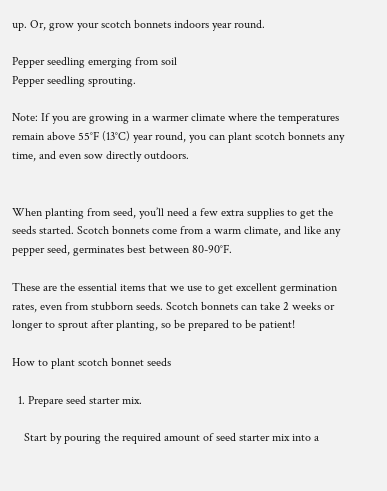up. Or, grow your scotch bonnets indoors year round.

Pepper seedling emerging from soil
Pepper seedling sprouting.

Note: If you are growing in a warmer climate where the temperatures remain above 55°F (13°C) year round, you can plant scotch bonnets any time, and even sow directly outdoors.


When planting from seed, you’ll need a few extra supplies to get the seeds started. Scotch bonnets come from a warm climate, and like any pepper seed, germinates best between 80-90°F.

These are the essential items that we use to get excellent germination rates, even from stubborn seeds. Scotch bonnets can take 2 weeks or longer to sprout after planting, so be prepared to be patient!

How to plant scotch bonnet seeds

  1. Prepare seed starter mix.

    Start by pouring the required amount of seed starter mix into a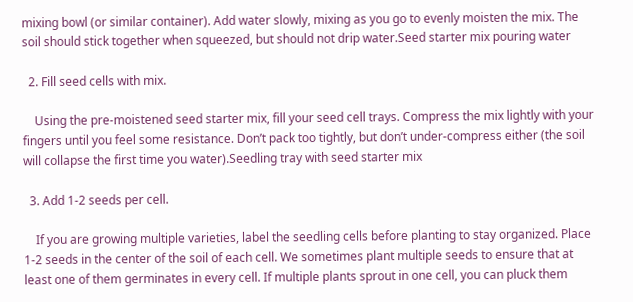mixing bowl (or similar container). Add water slowly, mixing as you go to evenly moisten the mix. The soil should stick together when squeezed, but should not drip water.Seed starter mix pouring water

  2. Fill seed cells with mix.

    Using the pre-moistened seed starter mix, fill your seed cell trays. Compress the mix lightly with your fingers until you feel some resistance. Don’t pack too tightly, but don’t under-compress either (the soil will collapse the first time you water).Seedling tray with seed starter mix

  3. Add 1-2 seeds per cell.

    If you are growing multiple varieties, label the seedling cells before planting to stay organized. Place 1-2 seeds in the center of the soil of each cell. We sometimes plant multiple seeds to ensure that at least one of them germinates in every cell. If multiple plants sprout in one cell, you can pluck them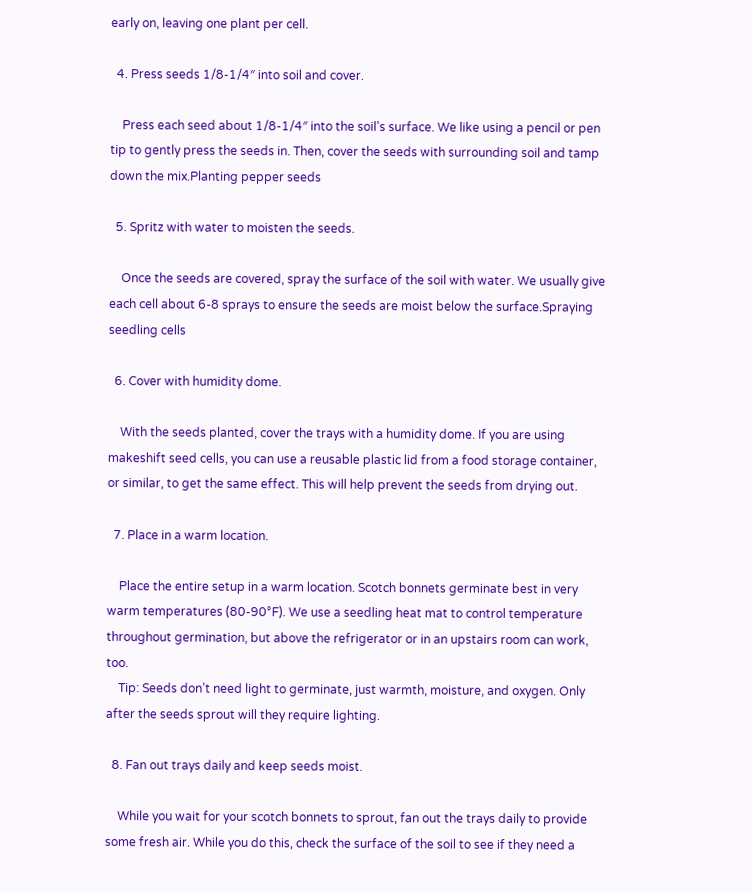early on, leaving one plant per cell.

  4. Press seeds 1/8-1/4″ into soil and cover.

    Press each seed about 1/8-1/4″ into the soil’s surface. We like using a pencil or pen tip to gently press the seeds in. Then, cover the seeds with surrounding soil and tamp down the mix.Planting pepper seeds

  5. Spritz with water to moisten the seeds.

    Once the seeds are covered, spray the surface of the soil with water. We usually give each cell about 6-8 sprays to ensure the seeds are moist below the surface.Spraying seedling cells

  6. Cover with humidity dome.

    With the seeds planted, cover the trays with a humidity dome. If you are using makeshift seed cells, you can use a reusable plastic lid from a food storage container, or similar, to get the same effect. This will help prevent the seeds from drying out.

  7. Place in a warm location.

    Place the entire setup in a warm location. Scotch bonnets germinate best in very warm temperatures (80-90°F). We use a seedling heat mat to control temperature throughout germination, but above the refrigerator or in an upstairs room can work, too.
    Tip: Seeds don’t need light to germinate, just warmth, moisture, and oxygen. Only after the seeds sprout will they require lighting.

  8. Fan out trays daily and keep seeds moist.

    While you wait for your scotch bonnets to sprout, fan out the trays daily to provide some fresh air. While you do this, check the surface of the soil to see if they need a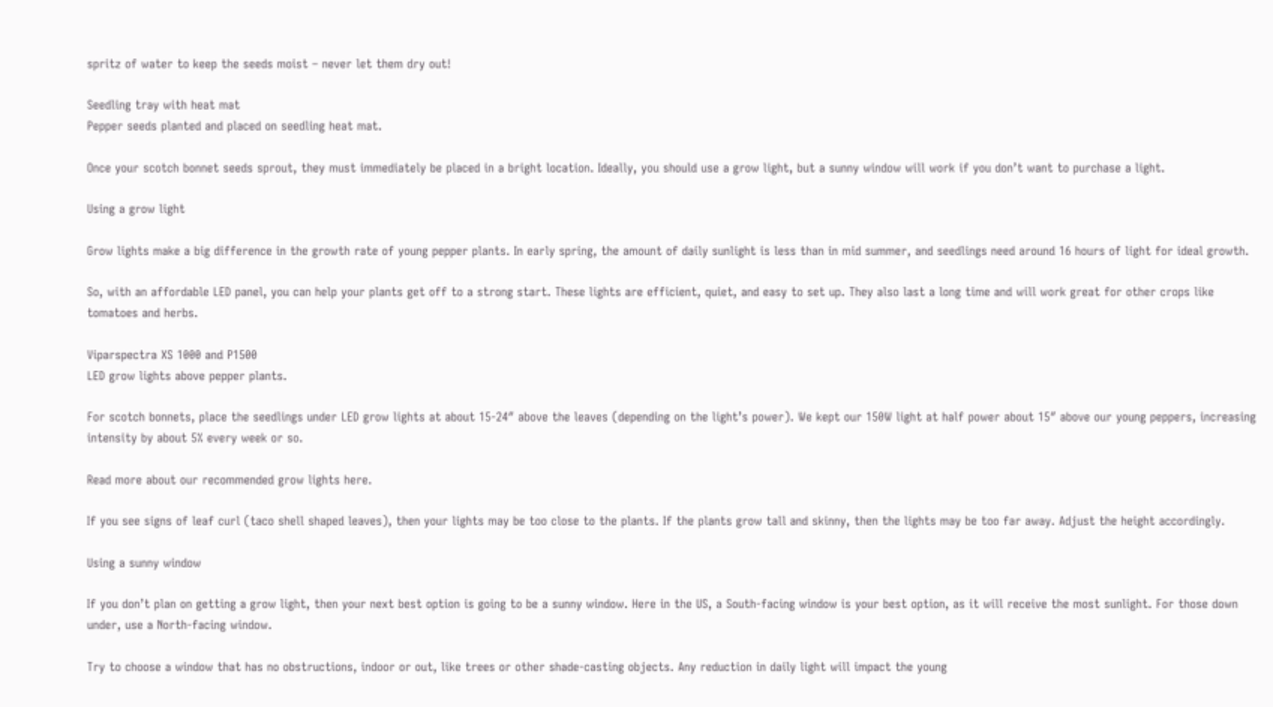spritz of water to keep the seeds moist – never let them dry out!

Seedling tray with heat mat
Pepper seeds planted and placed on seedling heat mat.

Once your scotch bonnet seeds sprout, they must immediately be placed in a bright location. Ideally, you should use a grow light, but a sunny window will work if you don’t want to purchase a light.

Using a grow light

Grow lights make a big difference in the growth rate of young pepper plants. In early spring, the amount of daily sunlight is less than in mid summer, and seedlings need around 16 hours of light for ideal growth.

So, with an affordable LED panel, you can help your plants get off to a strong start. These lights are efficient, quiet, and easy to set up. They also last a long time and will work great for other crops like tomatoes and herbs.

Viparspectra XS 1000 and P1500
LED grow lights above pepper plants.

For scotch bonnets, place the seedlings under LED grow lights at about 15-24″ above the leaves (depending on the light’s power). We kept our 150W light at half power about 15″ above our young peppers, increasing intensity by about 5% every week or so.

Read more about our recommended grow lights here.

If you see signs of leaf curl (taco shell shaped leaves), then your lights may be too close to the plants. If the plants grow tall and skinny, then the lights may be too far away. Adjust the height accordingly.

Using a sunny window

If you don’t plan on getting a grow light, then your next best option is going to be a sunny window. Here in the US, a South-facing window is your best option, as it will receive the most sunlight. For those down under, use a North-facing window.

Try to choose a window that has no obstructions, indoor or out, like trees or other shade-casting objects. Any reduction in daily light will impact the young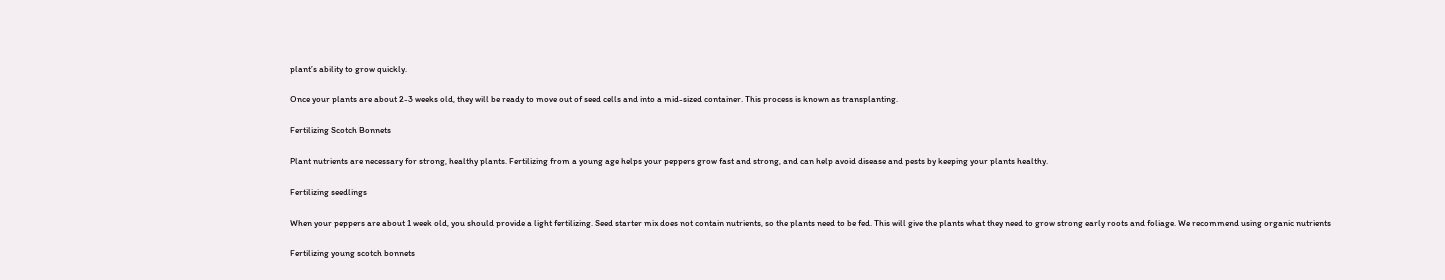plant’s ability to grow quickly.

Once your plants are about 2-3 weeks old, they will be ready to move out of seed cells and into a mid-sized container. This process is known as transplanting.

Fertilizing Scotch Bonnets

Plant nutrients are necessary for strong, healthy plants. Fertilizing from a young age helps your peppers grow fast and strong, and can help avoid disease and pests by keeping your plants healthy.

Fertilizing seedlings

When your peppers are about 1 week old, you should provide a light fertilizing. Seed starter mix does not contain nutrients, so the plants need to be fed. This will give the plants what they need to grow strong early roots and foliage. We recommend using organic nutrients

Fertilizing young scotch bonnets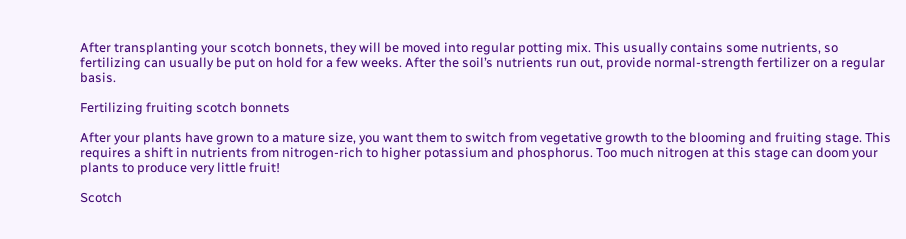After transplanting your scotch bonnets, they will be moved into regular potting mix. This usually contains some nutrients, so fertilizing can usually be put on hold for a few weeks. After the soil’s nutrients run out, provide normal-strength fertilizer on a regular basis.

Fertilizing fruiting scotch bonnets

After your plants have grown to a mature size, you want them to switch from vegetative growth to the blooming and fruiting stage. This requires a shift in nutrients from nitrogen-rich to higher potassium and phosphorus. Too much nitrogen at this stage can doom your plants to produce very little fruit!

Scotch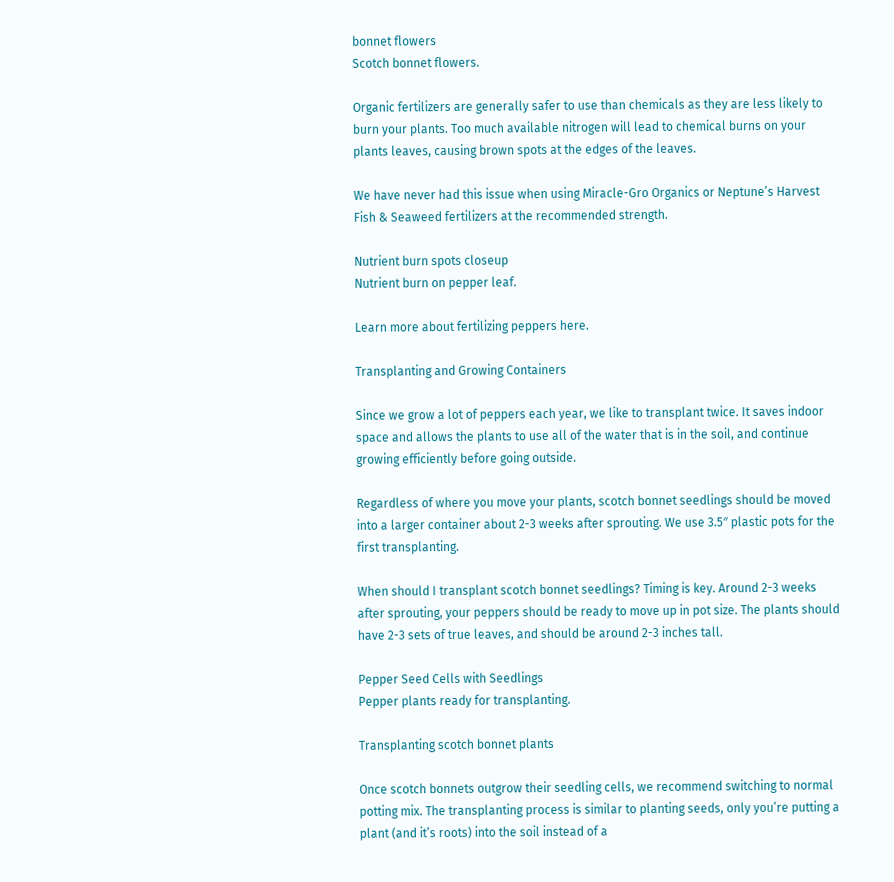bonnet flowers
Scotch bonnet flowers.

Organic fertilizers are generally safer to use than chemicals as they are less likely to burn your plants. Too much available nitrogen will lead to chemical burns on your plants leaves, causing brown spots at the edges of the leaves.

We have never had this issue when using Miracle-Gro Organics or Neptune’s Harvest Fish & Seaweed fertilizers at the recommended strength.

Nutrient burn spots closeup
Nutrient burn on pepper leaf.

Learn more about fertilizing peppers here.

Transplanting and Growing Containers

Since we grow a lot of peppers each year, we like to transplant twice. It saves indoor space and allows the plants to use all of the water that is in the soil, and continue growing efficiently before going outside.

Regardless of where you move your plants, scotch bonnet seedlings should be moved into a larger container about 2-3 weeks after sprouting. We use 3.5″ plastic pots for the first transplanting.

When should I transplant scotch bonnet seedlings? Timing is key. Around 2-3 weeks after sprouting, your peppers should be ready to move up in pot size. The plants should have 2-3 sets of true leaves, and should be around 2-3 inches tall.

Pepper Seed Cells with Seedlings
Pepper plants ready for transplanting.

Transplanting scotch bonnet plants

Once scotch bonnets outgrow their seedling cells, we recommend switching to normal potting mix. The transplanting process is similar to planting seeds, only you’re putting a plant (and it’s roots) into the soil instead of a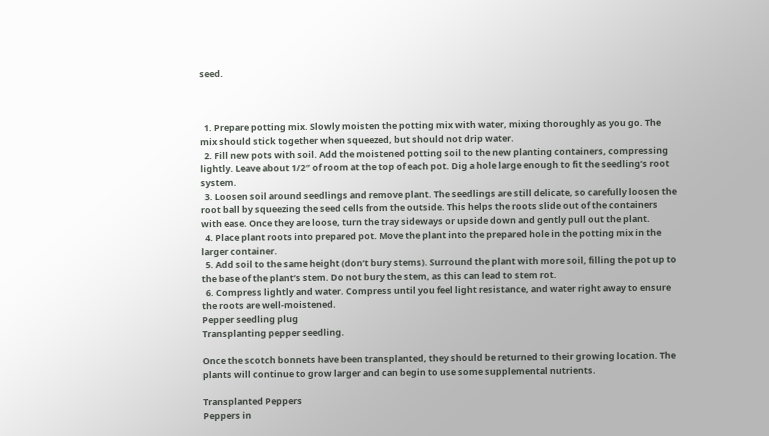seed.



  1. Prepare potting mix. Slowly moisten the potting mix with water, mixing thoroughly as you go. The mix should stick together when squeezed, but should not drip water.
  2. Fill new pots with soil. Add the moistened potting soil to the new planting containers, compressing lightly. Leave about 1/2″ of room at the top of each pot. Dig a hole large enough to fit the seedling’s root system.
  3. Loosen soil around seedlings and remove plant. The seedlings are still delicate, so carefully loosen the root ball by squeezing the seed cells from the outside. This helps the roots slide out of the containers with ease. Once they are loose, turn the tray sideways or upside down and gently pull out the plant.
  4. Place plant roots into prepared pot. Move the plant into the prepared hole in the potting mix in the larger container.
  5. Add soil to the same height (don’t bury stems). Surround the plant with more soil, filling the pot up to the base of the plant’s stem. Do not bury the stem, as this can lead to stem rot.
  6. Compress lightly and water. Compress until you feel light resistance, and water right away to ensure the roots are well-moistened.
Pepper seedling plug
Transplanting pepper seedling.

Once the scotch bonnets have been transplanted, they should be returned to their growing location. The plants will continue to grow larger and can begin to use some supplemental nutrients.

Transplanted Peppers
Peppers in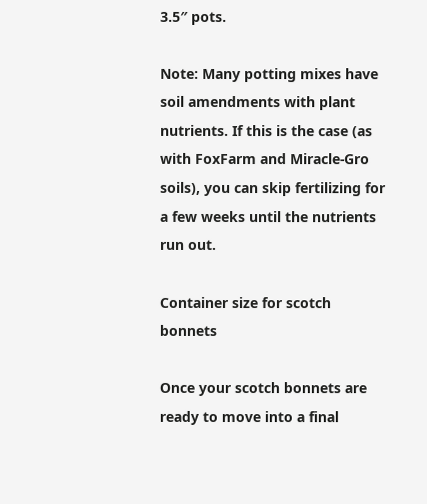3.5″ pots.

Note: Many potting mixes have soil amendments with plant nutrients. If this is the case (as with FoxFarm and Miracle-Gro soils), you can skip fertilizing for a few weeks until the nutrients run out.

Container size for scotch bonnets

Once your scotch bonnets are ready to move into a final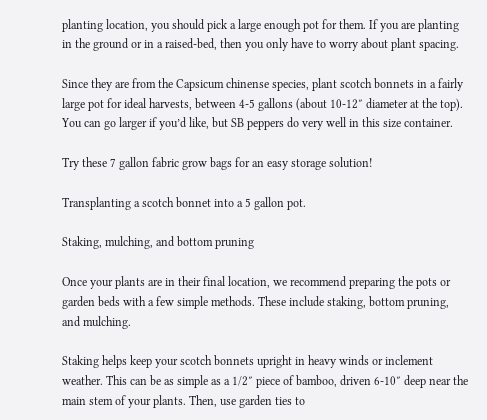planting location, you should pick a large enough pot for them. If you are planting in the ground or in a raised-bed, then you only have to worry about plant spacing.

Since they are from the Capsicum chinense species, plant scotch bonnets in a fairly large pot for ideal harvests, between 4-5 gallons (about 10-12″ diameter at the top). You can go larger if you’d like, but SB peppers do very well in this size container.

Try these 7 gallon fabric grow bags for an easy storage solution!

Transplanting a scotch bonnet into a 5 gallon pot.

Staking, mulching, and bottom pruning

Once your plants are in their final location, we recommend preparing the pots or garden beds with a few simple methods. These include staking, bottom pruning, and mulching.

Staking helps keep your scotch bonnets upright in heavy winds or inclement weather. This can be as simple as a 1/2″ piece of bamboo, driven 6-10″ deep near the main stem of your plants. Then, use garden ties to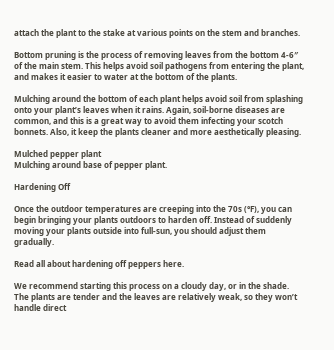attach the plant to the stake at various points on the stem and branches.

Bottom pruning is the process of removing leaves from the bottom 4-6″ of the main stem. This helps avoid soil pathogens from entering the plant, and makes it easier to water at the bottom of the plants.

Mulching around the bottom of each plant helps avoid soil from splashing onto your plant’s leaves when it rains. Again, soil-borne diseases are common, and this is a great way to avoid them infecting your scotch bonnets. Also, it keep the plants cleaner and more aesthetically pleasing.

Mulched pepper plant
Mulching around base of pepper plant.

Hardening Off

Once the outdoor temperatures are creeping into the 70s (°F), you can begin bringing your plants outdoors to harden off. Instead of suddenly moving your plants outside into full-sun, you should adjust them gradually.

Read all about hardening off peppers here.

We recommend starting this process on a cloudy day, or in the shade. The plants are tender and the leaves are relatively weak, so they won’t handle direct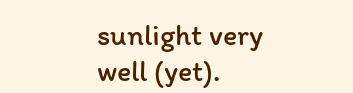sunlight very well (yet).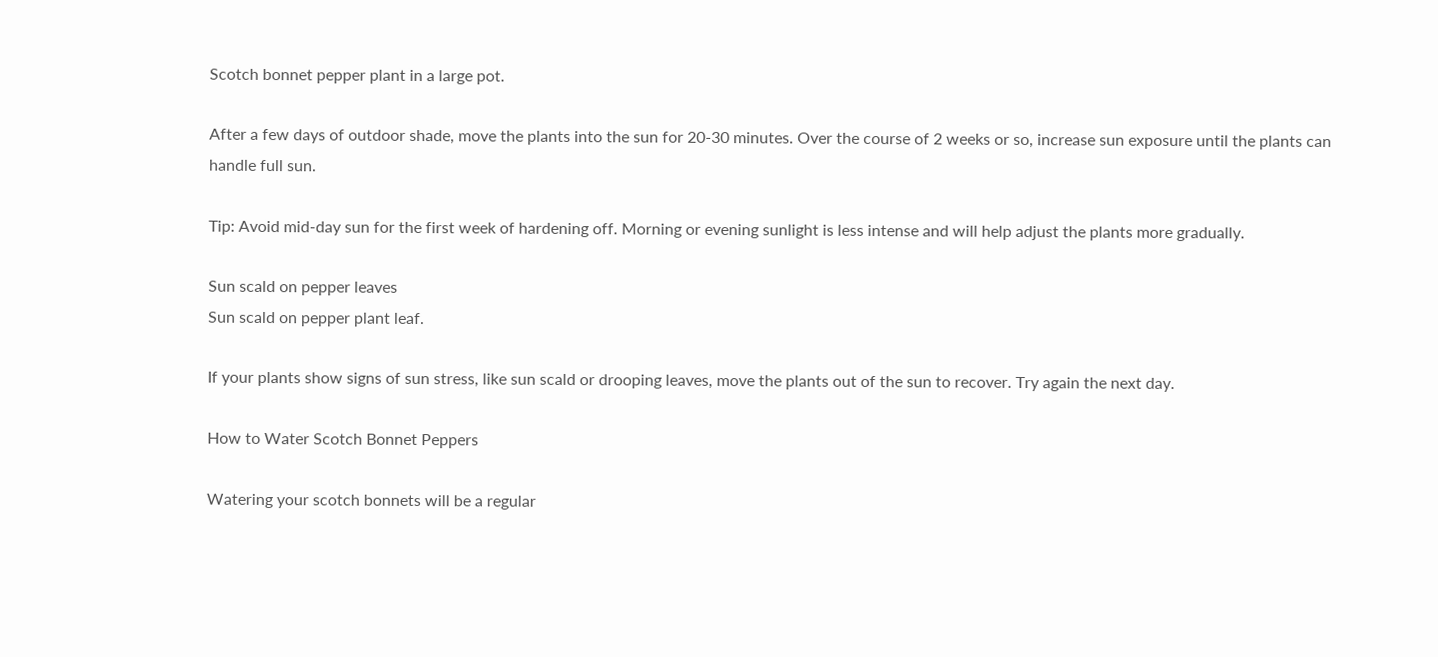Scotch bonnet pepper plant in a large pot.

After a few days of outdoor shade, move the plants into the sun for 20-30 minutes. Over the course of 2 weeks or so, increase sun exposure until the plants can handle full sun.

Tip: Avoid mid-day sun for the first week of hardening off. Morning or evening sunlight is less intense and will help adjust the plants more gradually.

Sun scald on pepper leaves
Sun scald on pepper plant leaf.

If your plants show signs of sun stress, like sun scald or drooping leaves, move the plants out of the sun to recover. Try again the next day.

How to Water Scotch Bonnet Peppers

Watering your scotch bonnets will be a regular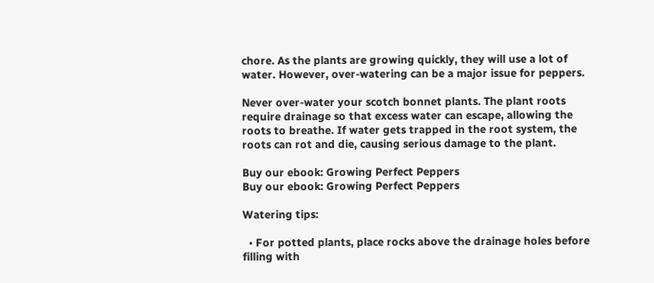chore. As the plants are growing quickly, they will use a lot of water. However, over-watering can be a major issue for peppers.

Never over-water your scotch bonnet plants. The plant roots require drainage so that excess water can escape, allowing the roots to breathe. If water gets trapped in the root system, the roots can rot and die, causing serious damage to the plant.

Buy our ebook: Growing Perfect Peppers
Buy our ebook: Growing Perfect Peppers

Watering tips:

  • For potted plants, place rocks above the drainage holes before filling with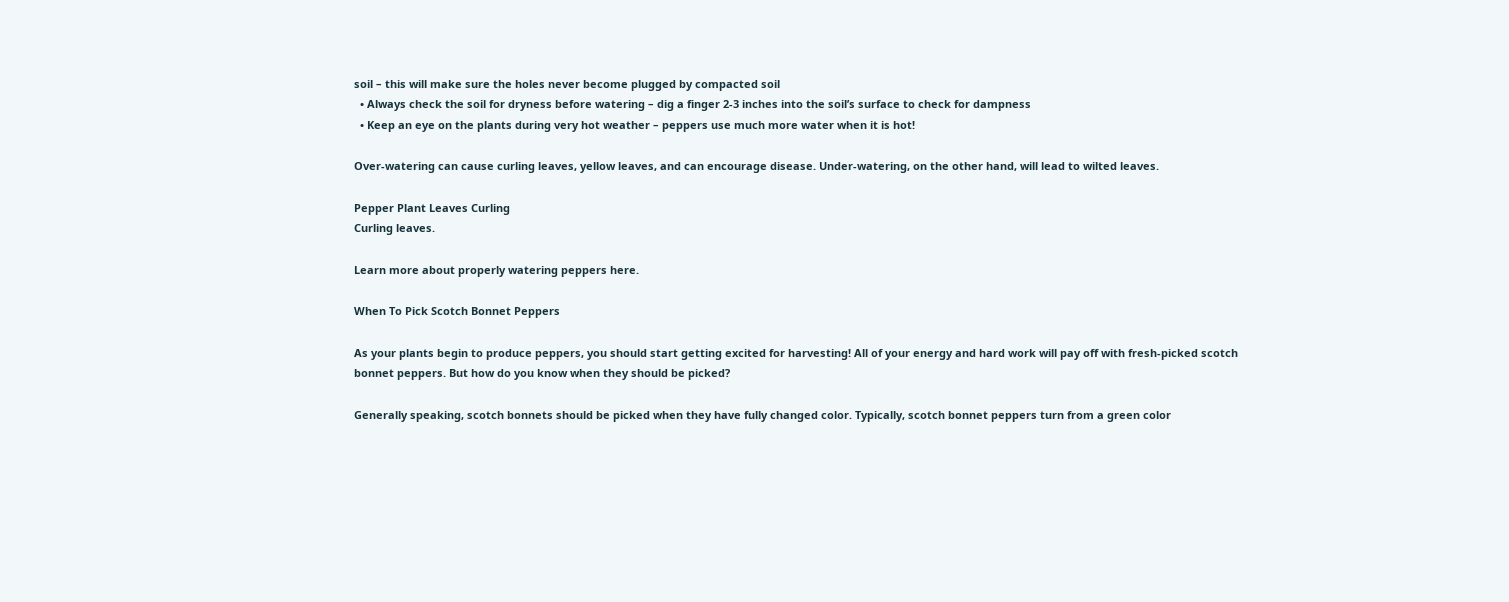soil – this will make sure the holes never become plugged by compacted soil
  • Always check the soil for dryness before watering – dig a finger 2-3 inches into the soil’s surface to check for dampness
  • Keep an eye on the plants during very hot weather – peppers use much more water when it is hot!

Over-watering can cause curling leaves, yellow leaves, and can encourage disease. Under-watering, on the other hand, will lead to wilted leaves.

Pepper Plant Leaves Curling
Curling leaves.

Learn more about properly watering peppers here.

When To Pick Scotch Bonnet Peppers

As your plants begin to produce peppers, you should start getting excited for harvesting! All of your energy and hard work will pay off with fresh-picked scotch bonnet peppers. But how do you know when they should be picked?

Generally speaking, scotch bonnets should be picked when they have fully changed color. Typically, scotch bonnet peppers turn from a green color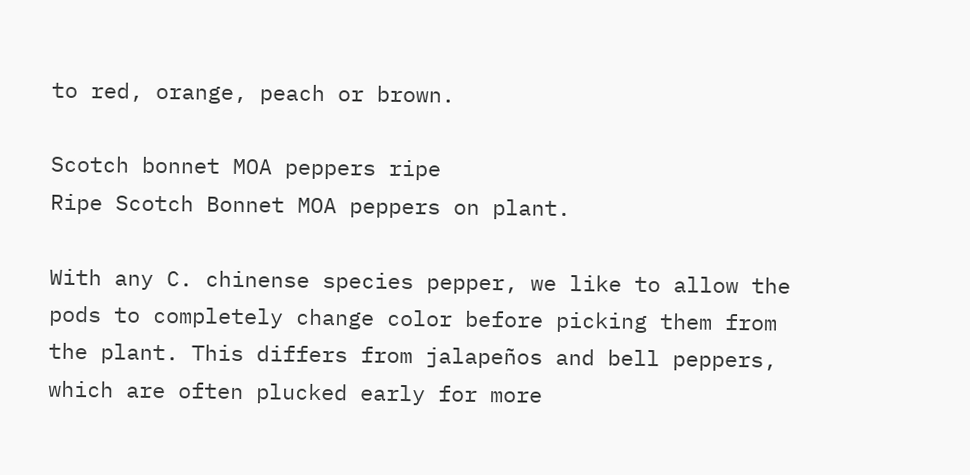to red, orange, peach or brown.

Scotch bonnet MOA peppers ripe
Ripe Scotch Bonnet MOA peppers on plant.

With any C. chinense species pepper, we like to allow the pods to completely change color before picking them from the plant. This differs from jalapeños and bell peppers, which are often plucked early for more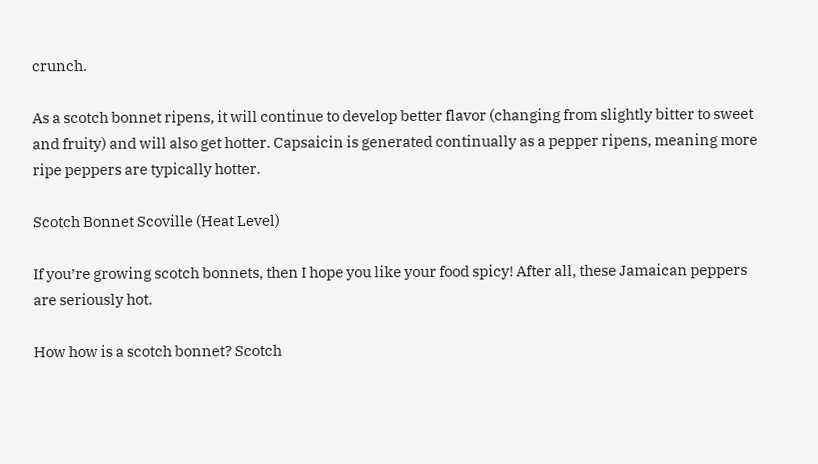crunch.

As a scotch bonnet ripens, it will continue to develop better flavor (changing from slightly bitter to sweet and fruity) and will also get hotter. Capsaicin is generated continually as a pepper ripens, meaning more ripe peppers are typically hotter.

Scotch Bonnet Scoville (Heat Level)

If you’re growing scotch bonnets, then I hope you like your food spicy! After all, these Jamaican peppers are seriously hot.

How how is a scotch bonnet? Scotch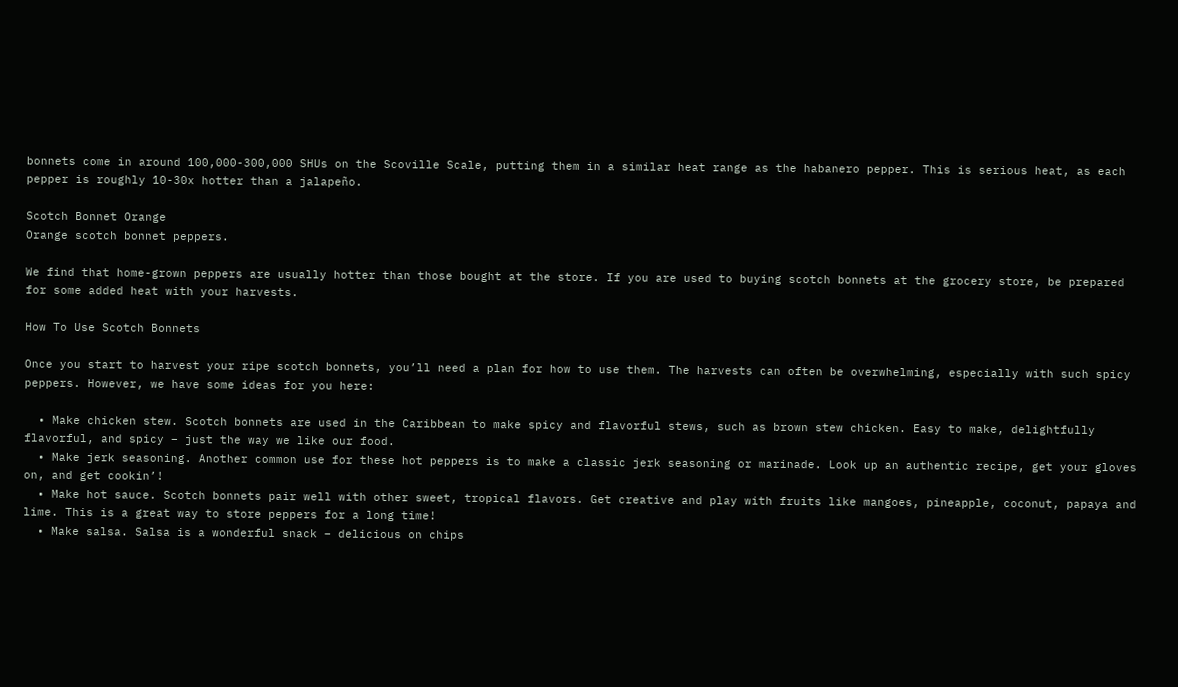bonnets come in around 100,000-300,000 SHUs on the Scoville Scale, putting them in a similar heat range as the habanero pepper. This is serious heat, as each pepper is roughly 10-30x hotter than a jalapeño.

Scotch Bonnet Orange
Orange scotch bonnet peppers.

We find that home-grown peppers are usually hotter than those bought at the store. If you are used to buying scotch bonnets at the grocery store, be prepared for some added heat with your harvests.

How To Use Scotch Bonnets

Once you start to harvest your ripe scotch bonnets, you’ll need a plan for how to use them. The harvests can often be overwhelming, especially with such spicy peppers. However, we have some ideas for you here:

  • Make chicken stew. Scotch bonnets are used in the Caribbean to make spicy and flavorful stews, such as brown stew chicken. Easy to make, delightfully flavorful, and spicy – just the way we like our food.
  • Make jerk seasoning. Another common use for these hot peppers is to make a classic jerk seasoning or marinade. Look up an authentic recipe, get your gloves on, and get cookin’!
  • Make hot sauce. Scotch bonnets pair well with other sweet, tropical flavors. Get creative and play with fruits like mangoes, pineapple, coconut, papaya and lime. This is a great way to store peppers for a long time!
  • Make salsa. Salsa is a wonderful snack – delicious on chips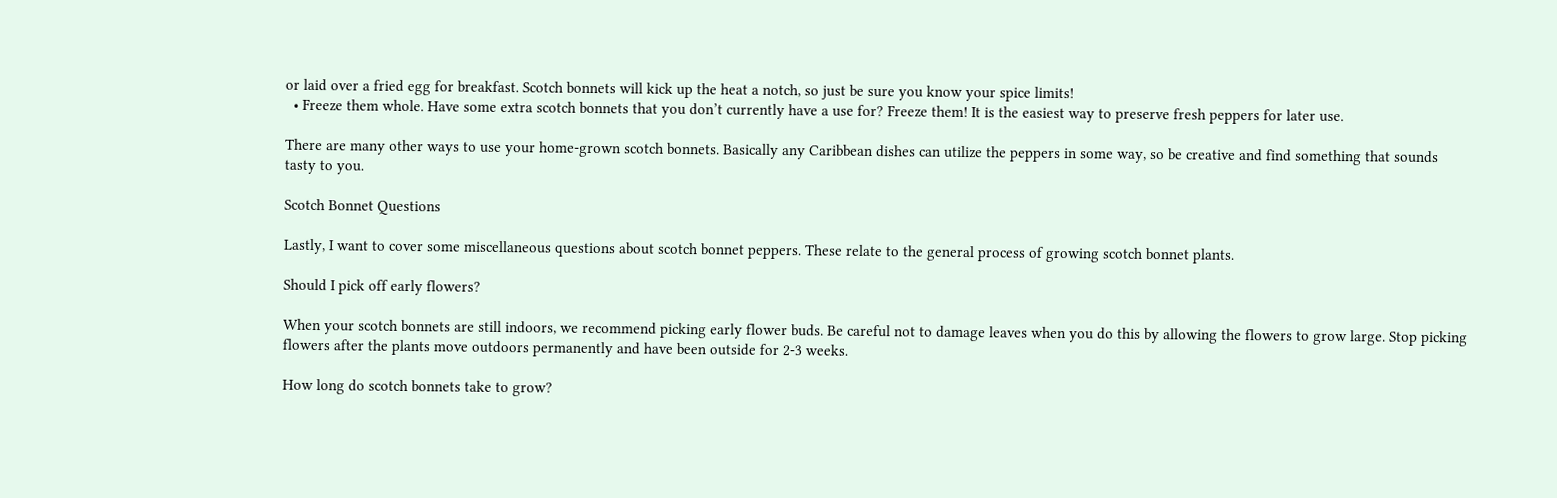or laid over a fried egg for breakfast. Scotch bonnets will kick up the heat a notch, so just be sure you know your spice limits!
  • Freeze them whole. Have some extra scotch bonnets that you don’t currently have a use for? Freeze them! It is the easiest way to preserve fresh peppers for later use.

There are many other ways to use your home-grown scotch bonnets. Basically any Caribbean dishes can utilize the peppers in some way, so be creative and find something that sounds tasty to you.

Scotch Bonnet Questions

Lastly, I want to cover some miscellaneous questions about scotch bonnet peppers. These relate to the general process of growing scotch bonnet plants.

Should I pick off early flowers?

When your scotch bonnets are still indoors, we recommend picking early flower buds. Be careful not to damage leaves when you do this by allowing the flowers to grow large. Stop picking flowers after the plants move outdoors permanently and have been outside for 2-3 weeks.

How long do scotch bonnets take to grow?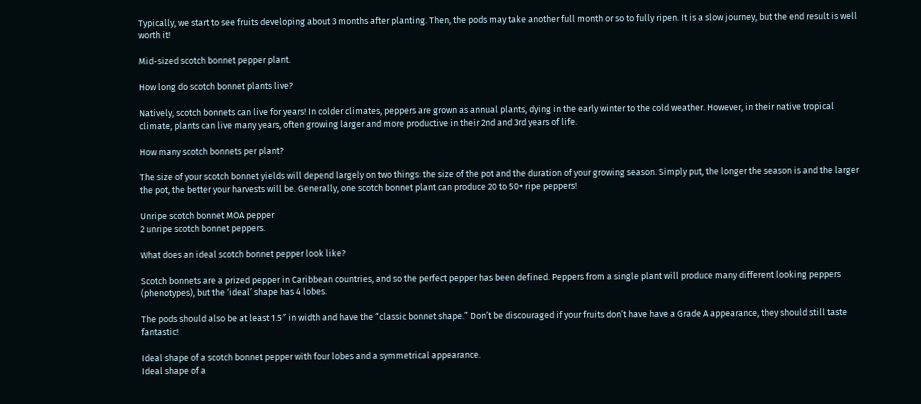Typically, we start to see fruits developing about 3 months after planting. Then, the pods may take another full month or so to fully ripen. It is a slow journey, but the end result is well worth it!

Mid-sized scotch bonnet pepper plant.

How long do scotch bonnet plants live?

Natively, scotch bonnets can live for years! In colder climates, peppers are grown as annual plants, dying in the early winter to the cold weather. However, in their native tropical climate, plants can live many years, often growing larger and more productive in their 2nd and 3rd years of life.

How many scotch bonnets per plant?

The size of your scotch bonnet yields will depend largely on two things: the size of the pot and the duration of your growing season. Simply put, the longer the season is and the larger the pot, the better your harvests will be. Generally, one scotch bonnet plant can produce 20 to 50+ ripe peppers!

Unripe scotch bonnet MOA pepper
2 unripe scotch bonnet peppers.

What does an ideal scotch bonnet pepper look like?

Scotch bonnets are a prized pepper in Caribbean countries, and so the perfect pepper has been defined. Peppers from a single plant will produce many different looking peppers (phenotypes), but the ‘ideal’ shape has 4 lobes.

The pods should also be at least 1.5″ in width and have the “classic bonnet shape.” Don’t be discouraged if your fruits don’t have have a Grade A appearance, they should still taste fantastic!

Ideal shape of a scotch bonnet pepper with four lobes and a symmetrical appearance.
Ideal shape of a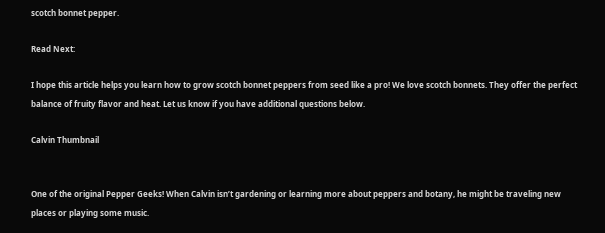scotch bonnet pepper.

Read Next:

I hope this article helps you learn how to grow scotch bonnet peppers from seed like a pro! We love scotch bonnets. They offer the perfect balance of fruity flavor and heat. Let us know if you have additional questions below.

Calvin Thumbnail


One of the original Pepper Geeks! When Calvin isn’t gardening or learning more about peppers and botany, he might be traveling new places or playing some music.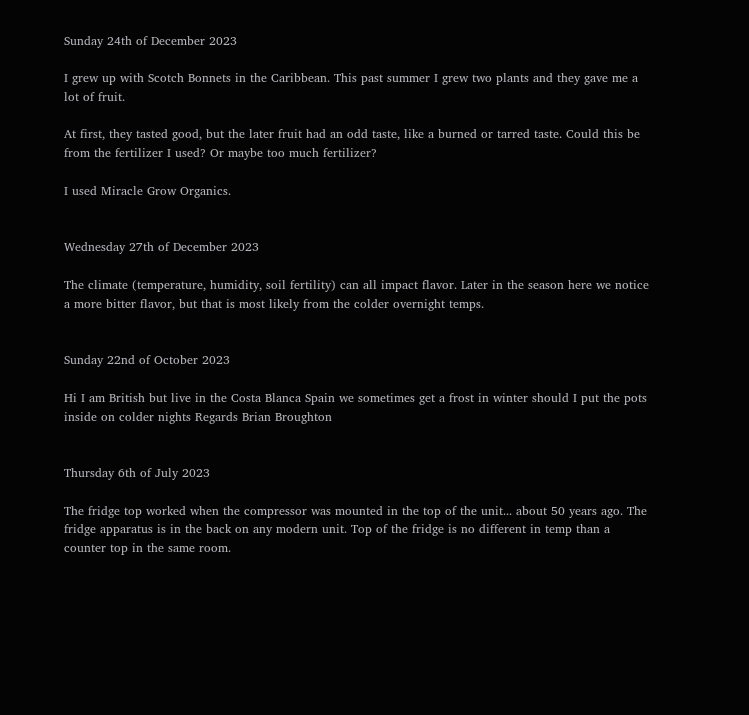Sunday 24th of December 2023

I grew up with Scotch Bonnets in the Caribbean. This past summer I grew two plants and they gave me a lot of fruit.

At first, they tasted good, but the later fruit had an odd taste, like a burned or tarred taste. Could this be from the fertilizer I used? Or maybe too much fertilizer?

I used Miracle Grow Organics.


Wednesday 27th of December 2023

The climate (temperature, humidity, soil fertility) can all impact flavor. Later in the season here we notice a more bitter flavor, but that is most likely from the colder overnight temps.


Sunday 22nd of October 2023

Hi I am British but live in the Costa Blanca Spain we sometimes get a frost in winter should I put the pots inside on colder nights Regards Brian Broughton


Thursday 6th of July 2023

The fridge top worked when the compressor was mounted in the top of the unit... about 50 years ago. The fridge apparatus is in the back on any modern unit. Top of the fridge is no different in temp than a counter top in the same room.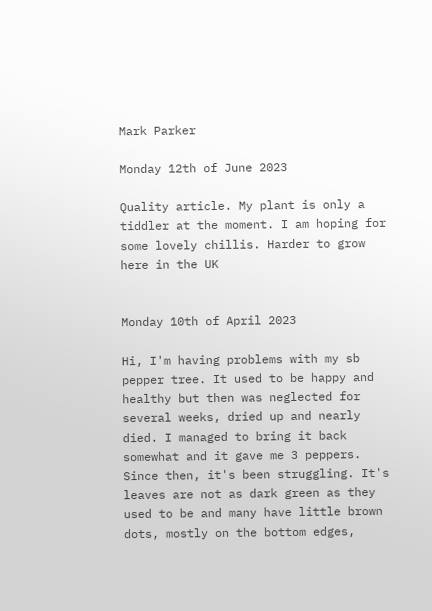Mark Parker

Monday 12th of June 2023

Quality article. My plant is only a tiddler at the moment. I am hoping for some lovely chillis. Harder to grow here in the UK


Monday 10th of April 2023

Hi, I'm having problems with my sb pepper tree. It used to be happy and healthy but then was neglected for several weeks, dried up and nearly died. I managed to bring it back somewhat and it gave me 3 peppers. Since then, it's been struggling. It's leaves are not as dark green as they used to be and many have little brown dots, mostly on the bottom edges,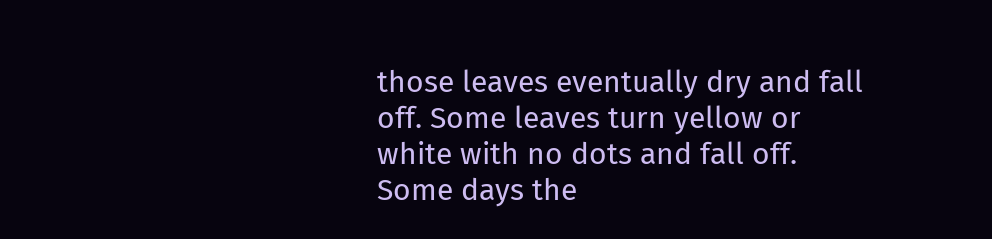those leaves eventually dry and fall off. Some leaves turn yellow or white with no dots and fall off. Some days the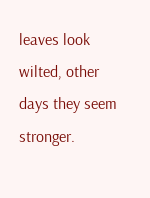leaves look wilted, other days they seem stronger.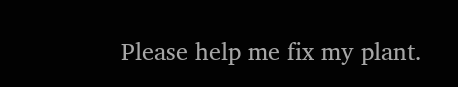Please help me fix my plant.